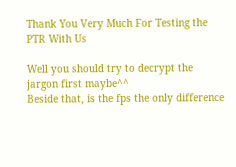Thank You Very Much For Testing the PTR With Us

Well you should try to decrypt the jargon first maybe^^
Beside that, is the fps the only difference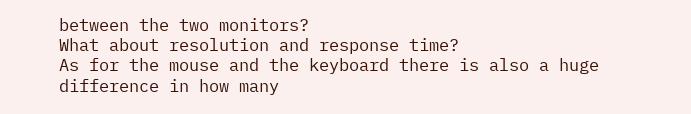between the two monitors?
What about resolution and response time?
As for the mouse and the keyboard there is also a huge difference in how many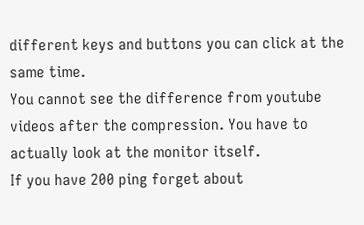different keys and buttons you can click at the same time.
You cannot see the difference from youtube videos after the compression. You have to actually look at the monitor itself.
If you have 200 ping forget about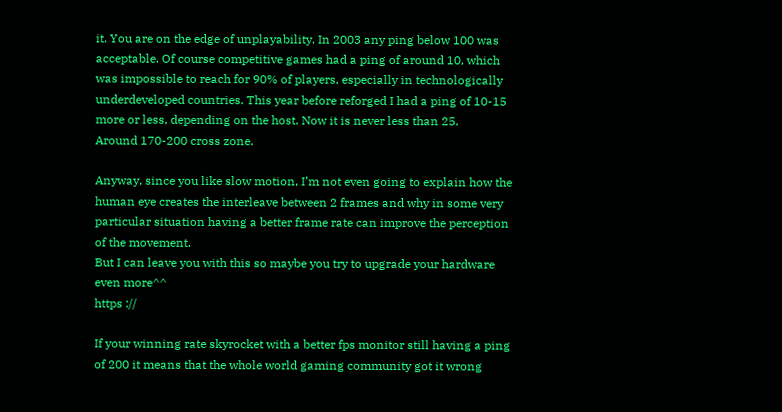it. You are on the edge of unplayability. In 2003 any ping below 100 was acceptable. Of course competitive games had a ping of around 10, which was impossible to reach for 90% of players, especially in technologically underdeveloped countries. This year before reforged I had a ping of 10-15 more or less, depending on the host. Now it is never less than 25.
Around 170-200 cross zone.

Anyway, since you like slow motion, I’m not even going to explain how the human eye creates the interleave between 2 frames and why in some very particular situation having a better frame rate can improve the perception of the movement.
But I can leave you with this so maybe you try to upgrade your hardware even more^^
https ://

If your winning rate skyrocket with a better fps monitor still having a ping of 200 it means that the whole world gaming community got it wrong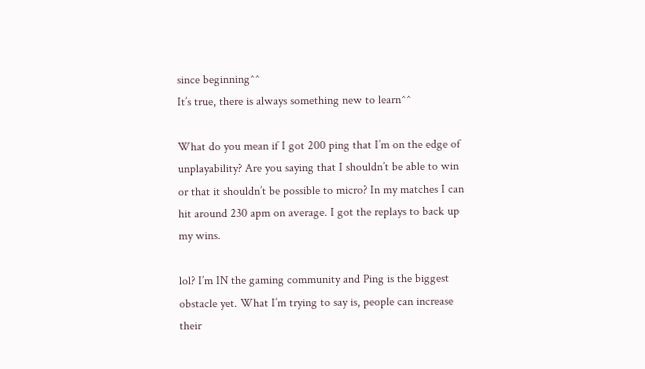since beginning^^
It’s true, there is always something new to learn^^

What do you mean if I got 200 ping that I’m on the edge of unplayability? Are you saying that I shouldn’t be able to win or that it shouldn’t be possible to micro? In my matches I can hit around 230 apm on average. I got the replays to back up my wins.

lol? I’m IN the gaming community and Ping is the biggest obstacle yet. What I’m trying to say is, people can increase their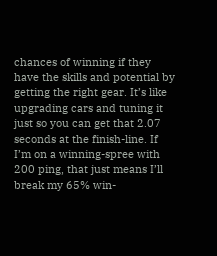chances of winning if they have the skills and potential by getting the right gear. It’s like upgrading cars and tuning it just so you can get that 2.07 seconds at the finish-line. If I’m on a winning-spree with 200 ping, that just means I’ll break my 65% win-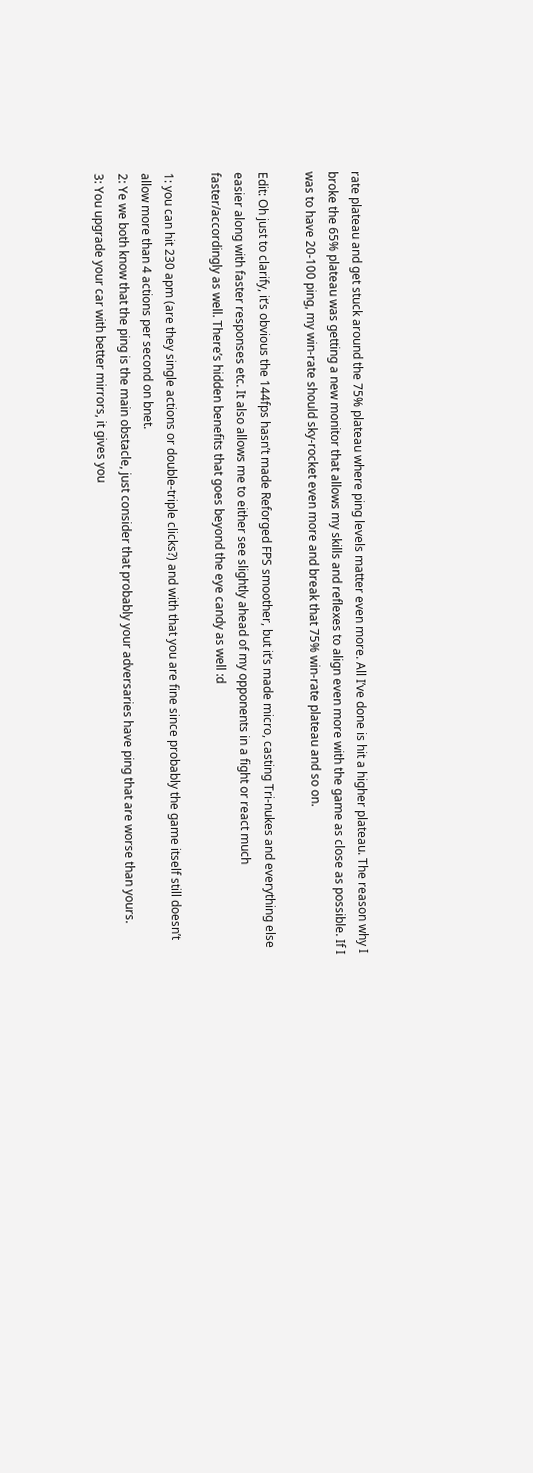rate plateau and get stuck around the 75% plateau where ping levels matter even more. All I’ve done is hit a higher plateau. The reason why I broke the 65% plateau was getting a new monitor that allows my skills and reflexes to align even more with the game as close as possible. If I was to have 20-100 ping, my win-rate should sky-rocket even more and break that 75% win-rate plateau and so on.

Edit: Oh just to clarify, it’s obvious the 144fps hasn’t made Reforged FPS smoother, but it’s made micro, casting Tri-nukes and everything else easier along with faster responses etc. It also allows me to either see slightly ahead of my opponents in a fight or react much faster/accordingly as well. There’s hidden benefits that goes beyond the eye candy as well :d

1: you can hit 230 apm (are they single actions or double-triple clicks?) and with that you are fine since probably the game itself still doesn’t allow more than 4 actions per second on bnet.
2: Ye we both know that the ping is the main obstacle, just consider that probably your adversaries have ping that are worse than yours.
3: You upgrade your car with better mirrors, it gives you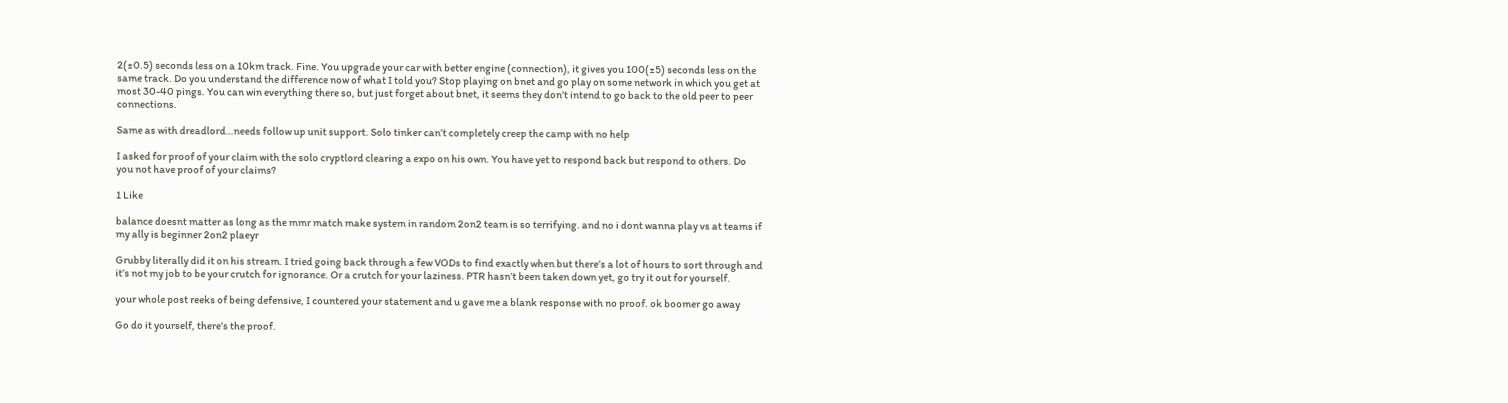2(±0.5) seconds less on a 10km track. Fine. You upgrade your car with better engine (connection), it gives you 100(±5) seconds less on the same track. Do you understand the difference now of what I told you? Stop playing on bnet and go play on some network in which you get at most 30-40 pings. You can win everything there so, but just forget about bnet, it seems they don’t intend to go back to the old peer to peer connections.

Same as with dreadlord…needs follow up unit support. Solo tinker can’t completely creep the camp with no help

I asked for proof of your claim with the solo cryptlord clearing a expo on his own. You have yet to respond back but respond to others. Do you not have proof of your claims?

1 Like

balance doesnt matter as long as the mmr match make system in random 2on2 team is so terrifying. and no i dont wanna play vs at teams if my ally is beginner 2on2 plaeyr

Grubby literally did it on his stream. I tried going back through a few VODs to find exactly when but there’s a lot of hours to sort through and it’s not my job to be your crutch for ignorance. Or a crutch for your laziness. PTR hasn’t been taken down yet, go try it out for yourself.

your whole post reeks of being defensive, I countered your statement and u gave me a blank response with no proof. ok boomer go away

Go do it yourself, there’s the proof.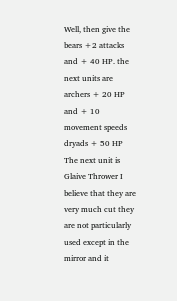Well, then give the bears +2 attacks and + 40 HP. the next units are archers + 20 HP and + 10 movement speeds
dryads + 50 HP
The next unit is Glaive Thrower I believe that they are very much cut they are not particularly used except in the mirror and it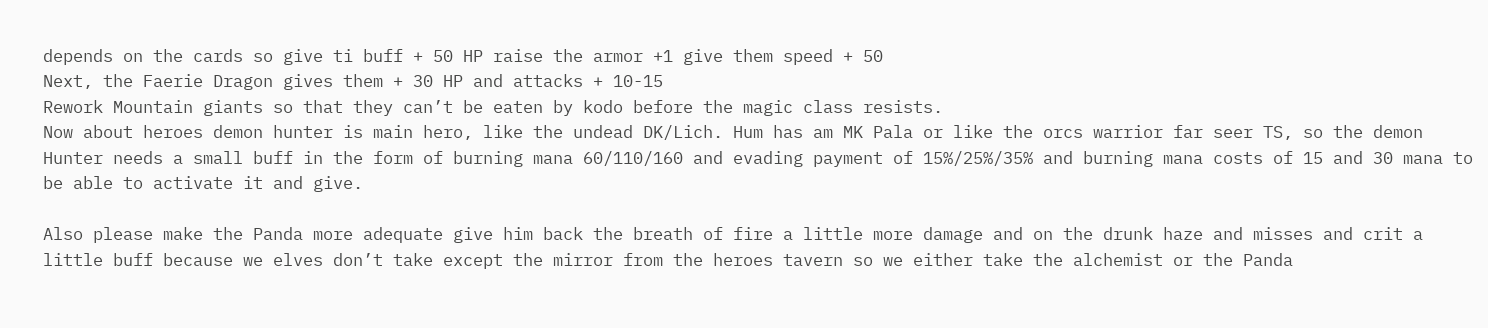depends on the cards so give ti buff + 50 HP raise the armor +1 give them speed + 50
Next, the Faerie Dragon gives them + 30 HP and attacks + 10-15
Rework Mountain giants so that they can’t be eaten by kodo before the magic class resists.
Now about heroes demon hunter is main hero, like the undead DK/Lich. Hum has am MK Pala or like the orcs warrior far seer TS, so the demon Hunter needs a small buff in the form of burning mana 60/110/160 and evading payment of 15%/25%/35% and burning mana costs of 15 and 30 mana to be able to activate it and give.

Also please make the Panda more adequate give him back the breath of fire a little more damage and on the drunk haze and misses and crit a little buff because we elves don’t take except the mirror from the heroes tavern so we either take the alchemist or the Panda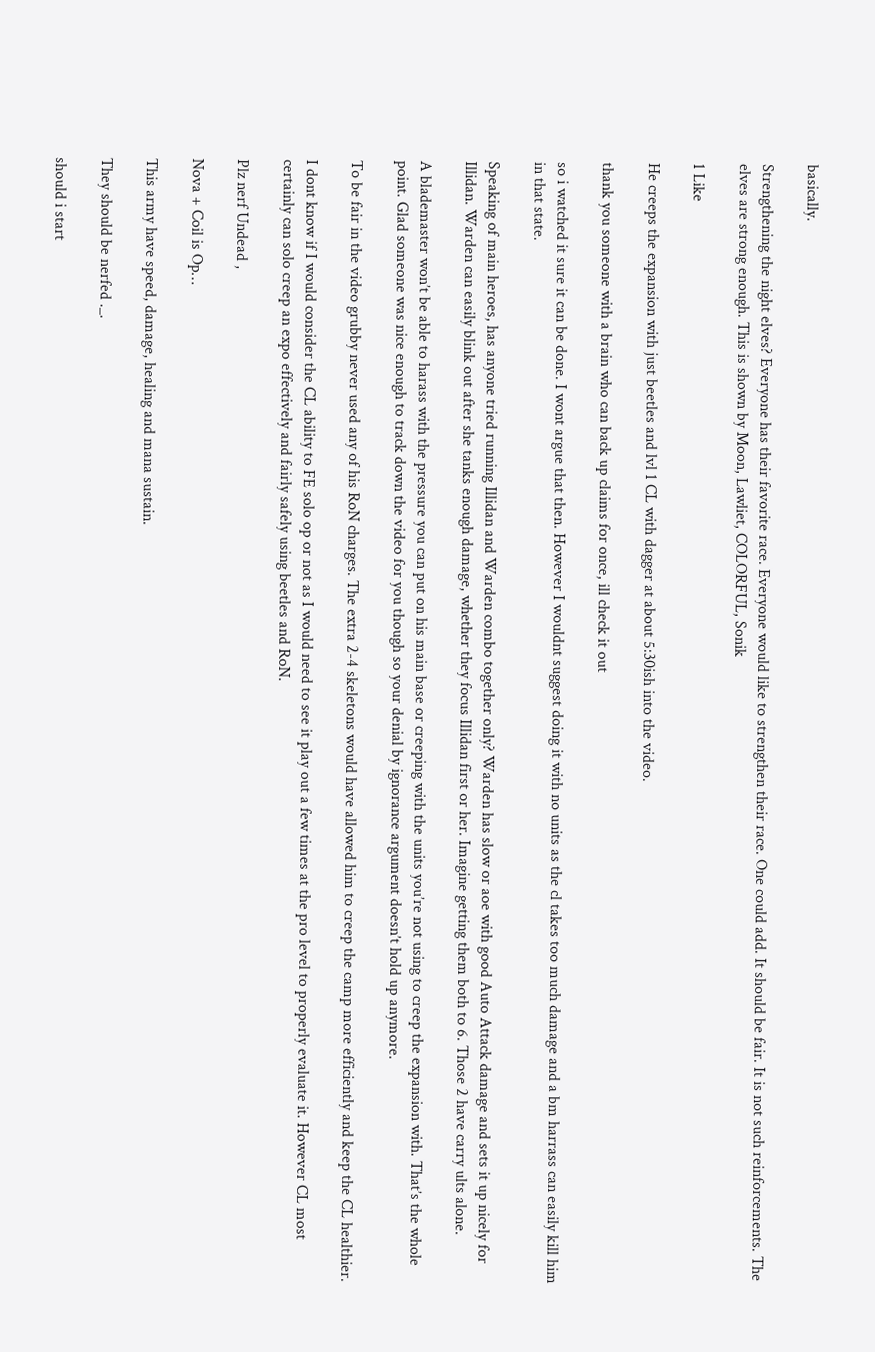basically.

Strengthening the night elves? Everyone has their favorite race. Everyone would like to strengthen their race. One could add. It should be fair. It is not such reinforcements. The elves are strong enough. This is shown by Moon, Lawliet, COLORFUL, Sonik

1 Like

He creeps the expansion with just beetles and lvl 1 CL with dagger at about 5:30ish into the video.

thank you someone with a brain who can back up claims for once, ill check it out

so i watched it sure it can be done. I wont argue that then. However I wouldnt suggest doing it with no units as the cl takes too much damage and a bm harrass can easily kill him in that state.

Speaking of main heroes, has anyone tried running Illidan and Warden combo together only? Warden has slow or aoe with good Auto Attack damage and sets it up nicely for Illidan. Warden can easily blink out after she tanks enough damage, whether they focus Illidan first or her. Imagine getting them both to 6. Those 2 have carry ults alone.

A blademaster won’t be able to harass with the pressure you can put on his main base or creeping with the units you’re not using to creep the expansion with. That’s the whole point. Glad someone was nice enough to track down the video for you though so your denial by ignorance argument doesn’t hold up anymore.

To be fair in the video grubby never used any of his RoN charges. The extra 2-4 skeletons would have allowed him to creep the camp more efficiently and keep the CL healthier.

I dont know if I would consider the CL ability to FE solo op or not as I would need to see it play out a few times at the pro level to properly evaluate it. However CL most certainly can solo creep an expo effectively and fairly safely using beetles and RoN.

Plz nerf Undead ,

Nova + Coil is Op…

This army have speed, damage, healing and mana sustain.

They should be nerfed ._.

should i start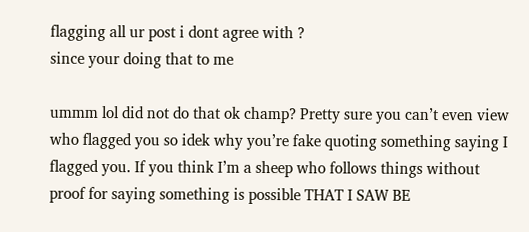flagging all ur post i dont agree with ?
since your doing that to me

ummm lol did not do that ok champ? Pretty sure you can’t even view who flagged you so idek why you’re fake quoting something saying I flagged you. If you think I’m a sheep who follows things without proof for saying something is possible THAT I SAW BE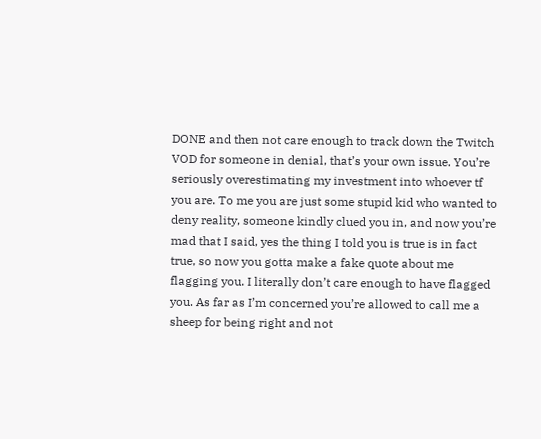DONE and then not care enough to track down the Twitch VOD for someone in denial, that’s your own issue. You’re seriously overestimating my investment into whoever tf you are. To me you are just some stupid kid who wanted to deny reality, someone kindly clued you in, and now you’re mad that I said, yes the thing I told you is true is in fact true, so now you gotta make a fake quote about me flagging you. I literally don’t care enough to have flagged you. As far as I’m concerned you’re allowed to call me a sheep for being right and not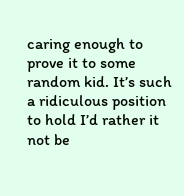caring enough to prove it to some random kid. It’s such a ridiculous position to hold I’d rather it not be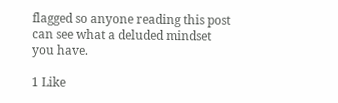flagged so anyone reading this post can see what a deluded mindset you have.

1 Like